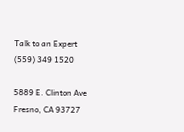Talk to an Expert (559) 349 1520

5889 E. Clinton Ave Fresno, CA 93727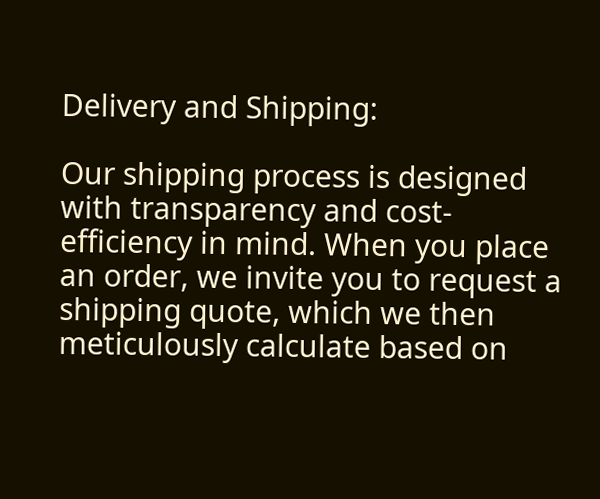Delivery and Shipping:

Our shipping process is designed with transparency and cost-efficiency in mind. When you place an order, we invite you to request a shipping quote, which we then meticulously calculate based on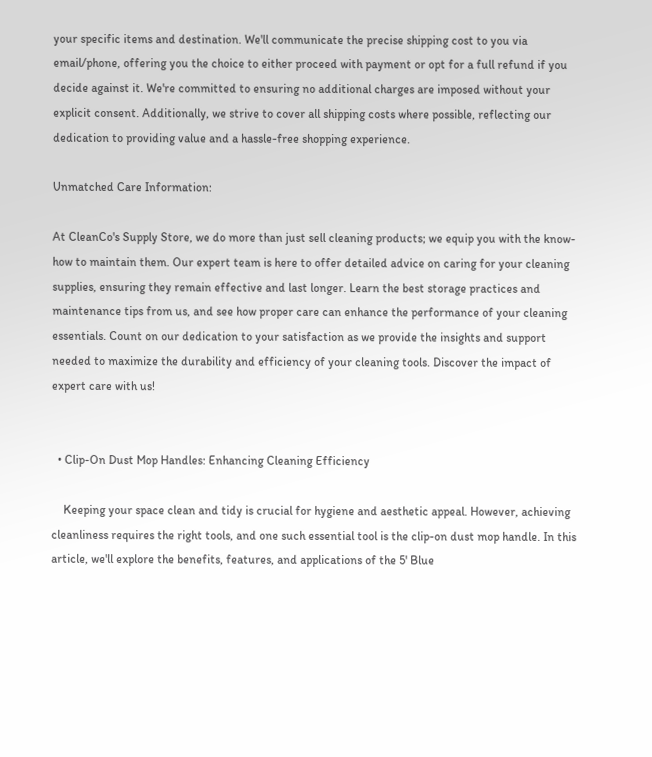your specific items and destination. We'll communicate the precise shipping cost to you via email/phone, offering you the choice to either proceed with payment or opt for a full refund if you decide against it. We're committed to ensuring no additional charges are imposed without your explicit consent. Additionally, we strive to cover all shipping costs where possible, reflecting our dedication to providing value and a hassle-free shopping experience.

Unmatched Care Information:

At CleanCo's Supply Store, we do more than just sell cleaning products; we equip you with the know-how to maintain them. Our expert team is here to offer detailed advice on caring for your cleaning supplies, ensuring they remain effective and last longer. Learn the best storage practices and maintenance tips from us, and see how proper care can enhance the performance of your cleaning essentials. Count on our dedication to your satisfaction as we provide the insights and support needed to maximize the durability and efficiency of your cleaning tools. Discover the impact of expert care with us!


  • Clip-On Dust Mop Handles: Enhancing Cleaning Efficiency

    Keeping your space clean and tidy is crucial for hygiene and aesthetic appeal. However, achieving cleanliness requires the right tools, and one such essential tool is the clip-on dust mop handle. In this article, we'll explore the benefits, features, and applications of the 5' Blue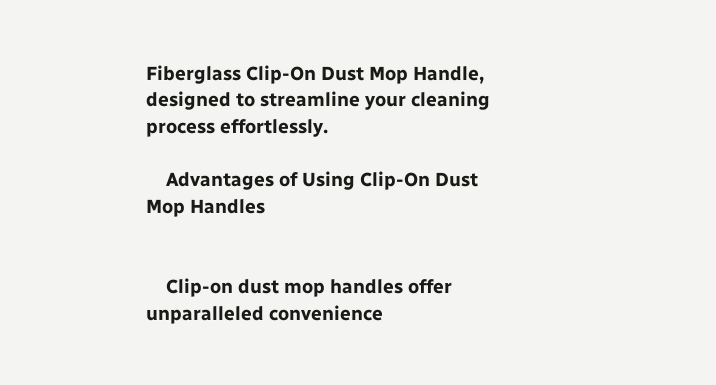Fiberglass Clip-On Dust Mop Handle, designed to streamline your cleaning process effortlessly.

    Advantages of Using Clip-On Dust Mop Handles


    Clip-on dust mop handles offer unparalleled convenience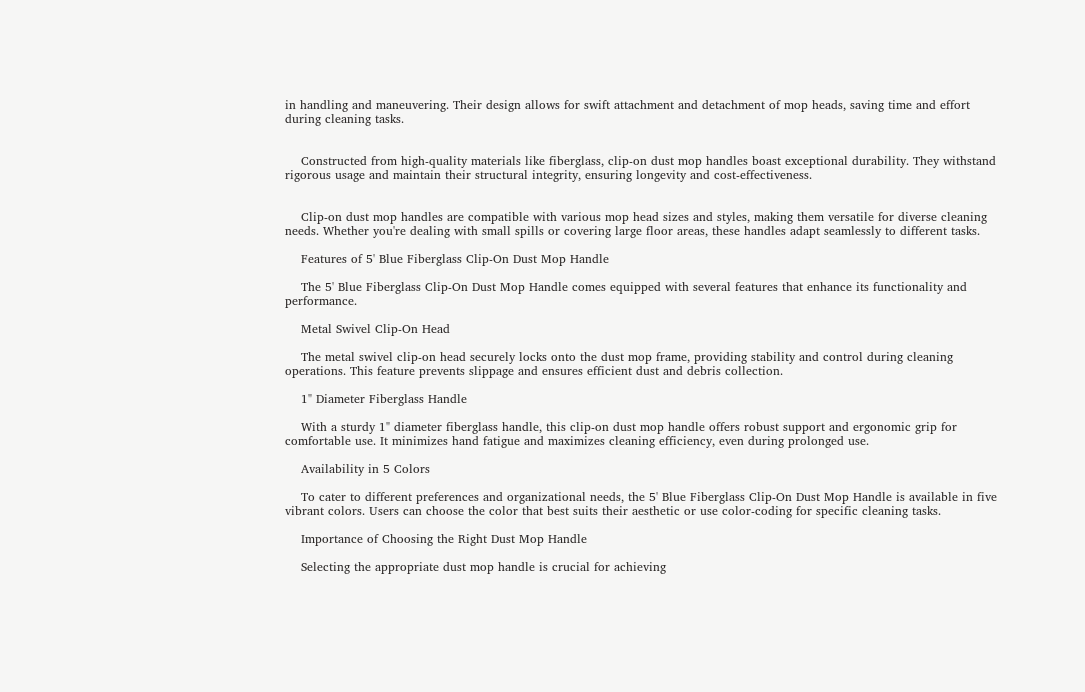in handling and maneuvering. Their design allows for swift attachment and detachment of mop heads, saving time and effort during cleaning tasks.


    Constructed from high-quality materials like fiberglass, clip-on dust mop handles boast exceptional durability. They withstand rigorous usage and maintain their structural integrity, ensuring longevity and cost-effectiveness.


    Clip-on dust mop handles are compatible with various mop head sizes and styles, making them versatile for diverse cleaning needs. Whether you're dealing with small spills or covering large floor areas, these handles adapt seamlessly to different tasks.

    Features of 5' Blue Fiberglass Clip-On Dust Mop Handle

    The 5' Blue Fiberglass Clip-On Dust Mop Handle comes equipped with several features that enhance its functionality and performance.

    Metal Swivel Clip-On Head

    The metal swivel clip-on head securely locks onto the dust mop frame, providing stability and control during cleaning operations. This feature prevents slippage and ensures efficient dust and debris collection.

    1" Diameter Fiberglass Handle

    With a sturdy 1" diameter fiberglass handle, this clip-on dust mop handle offers robust support and ergonomic grip for comfortable use. It minimizes hand fatigue and maximizes cleaning efficiency, even during prolonged use.

    Availability in 5 Colors

    To cater to different preferences and organizational needs, the 5' Blue Fiberglass Clip-On Dust Mop Handle is available in five vibrant colors. Users can choose the color that best suits their aesthetic or use color-coding for specific cleaning tasks.

    Importance of Choosing the Right Dust Mop Handle

    Selecting the appropriate dust mop handle is crucial for achieving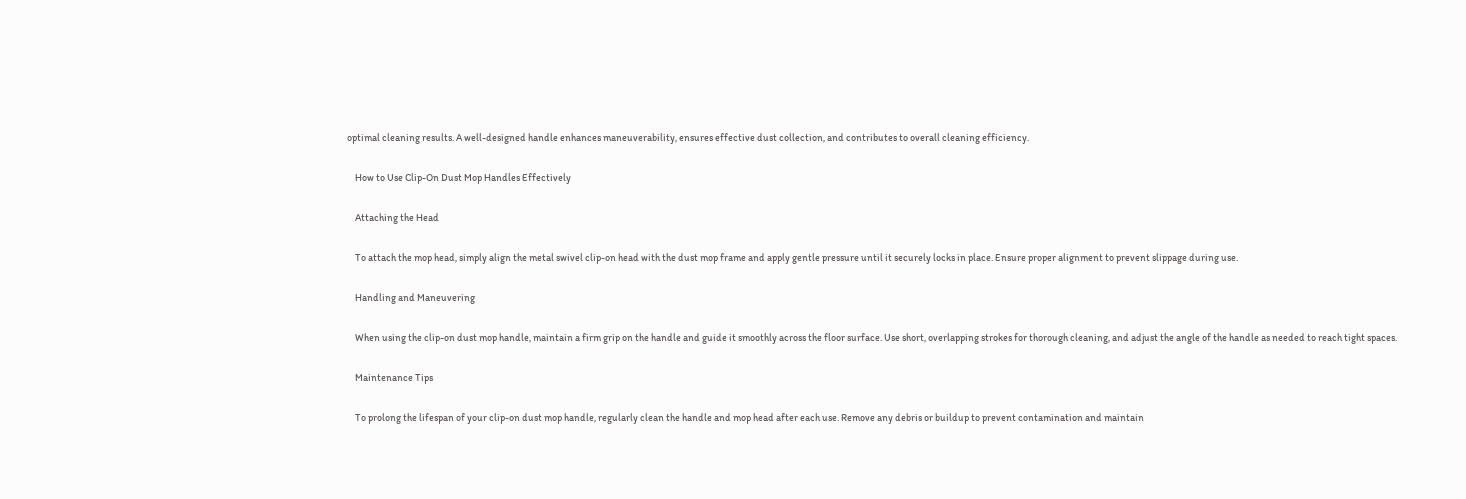optimal cleaning results. A well-designed handle enhances maneuverability, ensures effective dust collection, and contributes to overall cleaning efficiency.

    How to Use Clip-On Dust Mop Handles Effectively

    Attaching the Head

    To attach the mop head, simply align the metal swivel clip-on head with the dust mop frame and apply gentle pressure until it securely locks in place. Ensure proper alignment to prevent slippage during use.

    Handling and Maneuvering

    When using the clip-on dust mop handle, maintain a firm grip on the handle and guide it smoothly across the floor surface. Use short, overlapping strokes for thorough cleaning, and adjust the angle of the handle as needed to reach tight spaces.

    Maintenance Tips

    To prolong the lifespan of your clip-on dust mop handle, regularly clean the handle and mop head after each use. Remove any debris or buildup to prevent contamination and maintain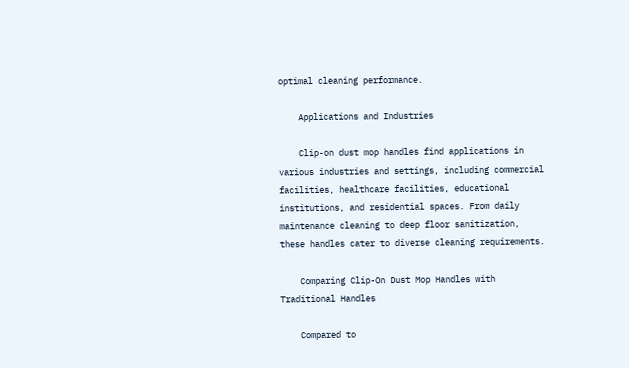optimal cleaning performance.

    Applications and Industries

    Clip-on dust mop handles find applications in various industries and settings, including commercial facilities, healthcare facilities, educational institutions, and residential spaces. From daily maintenance cleaning to deep floor sanitization, these handles cater to diverse cleaning requirements.

    Comparing Clip-On Dust Mop Handles with Traditional Handles

    Compared to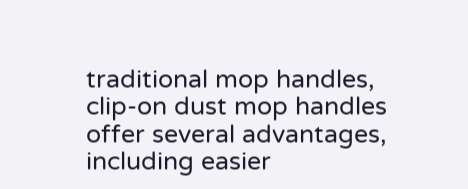traditional mop handles, clip-on dust mop handles offer several advantages, including easier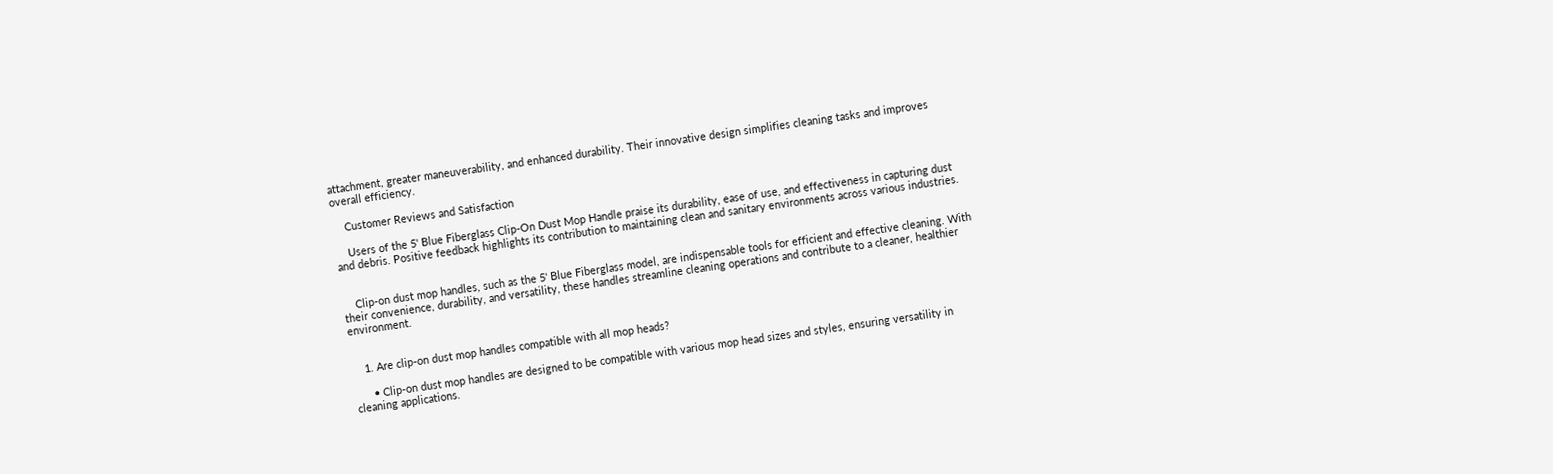attachment, greater maneuverability, and enhanced durability. Their innovative design simplifies cleaning tasks and improves overall efficiency.

    Customer Reviews and Satisfaction

    Users of the 5' Blue Fiberglass Clip-On Dust Mop Handle praise its durability, ease of use, and effectiveness in capturing dust and debris. Positive feedback highlights its contribution to maintaining clean and sanitary environments across various industries.


    Clip-on dust mop handles, such as the 5' Blue Fiberglass model, are indispensable tools for efficient and effective cleaning. With their convenience, durability, and versatility, these handles streamline cleaning operations and contribute to a cleaner, healthier environment.


    1. Are clip-on dust mop handles compatible with all mop heads?

      • Clip-on dust mop handles are designed to be compatible with various mop head sizes and styles, ensuring versatility in cleaning applications.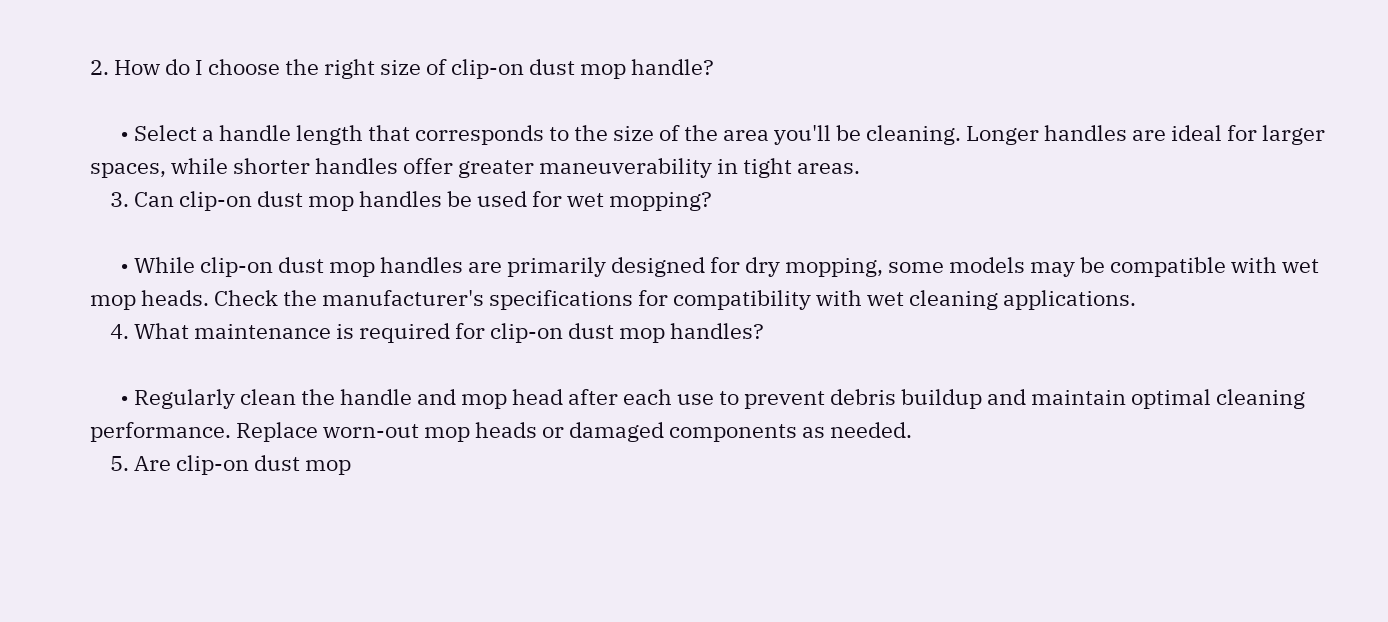2. How do I choose the right size of clip-on dust mop handle?

      • Select a handle length that corresponds to the size of the area you'll be cleaning. Longer handles are ideal for larger spaces, while shorter handles offer greater maneuverability in tight areas.
    3. Can clip-on dust mop handles be used for wet mopping?

      • While clip-on dust mop handles are primarily designed for dry mopping, some models may be compatible with wet mop heads. Check the manufacturer's specifications for compatibility with wet cleaning applications.
    4. What maintenance is required for clip-on dust mop handles?

      • Regularly clean the handle and mop head after each use to prevent debris buildup and maintain optimal cleaning performance. Replace worn-out mop heads or damaged components as needed.
    5. Are clip-on dust mop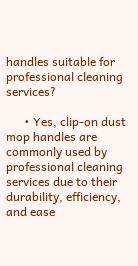handles suitable for professional cleaning services?

      • Yes, clip-on dust mop handles are commonly used by professional cleaning services due to their durability, efficiency, and ease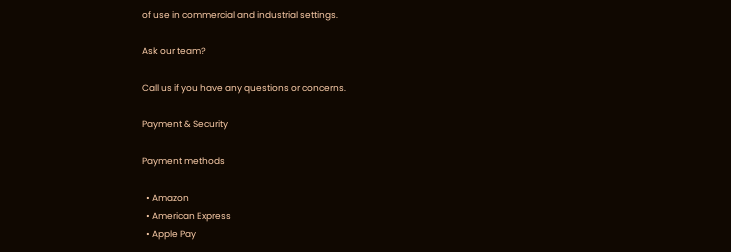of use in commercial and industrial settings.

Ask our team?

Call us if you have any questions or concerns.

Payment & Security

Payment methods

  • Amazon
  • American Express
  • Apple Pay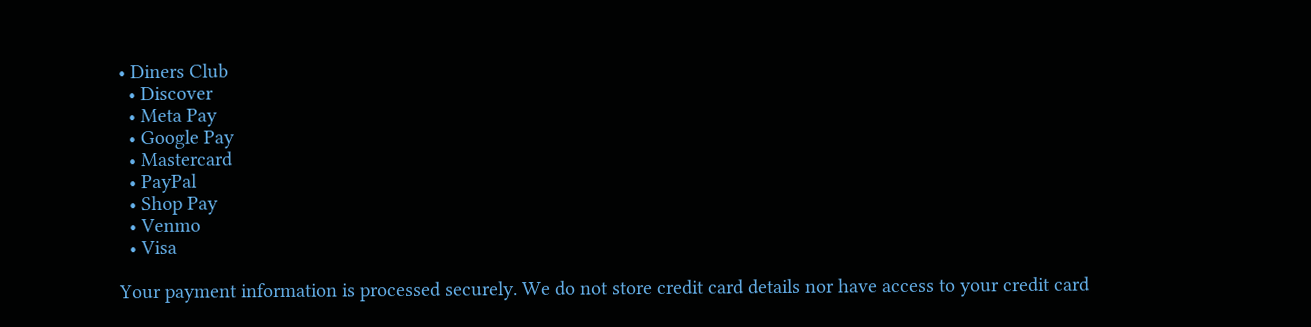• Diners Club
  • Discover
  • Meta Pay
  • Google Pay
  • Mastercard
  • PayPal
  • Shop Pay
  • Venmo
  • Visa

Your payment information is processed securely. We do not store credit card details nor have access to your credit card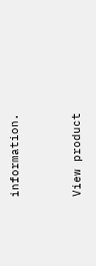information.


View product